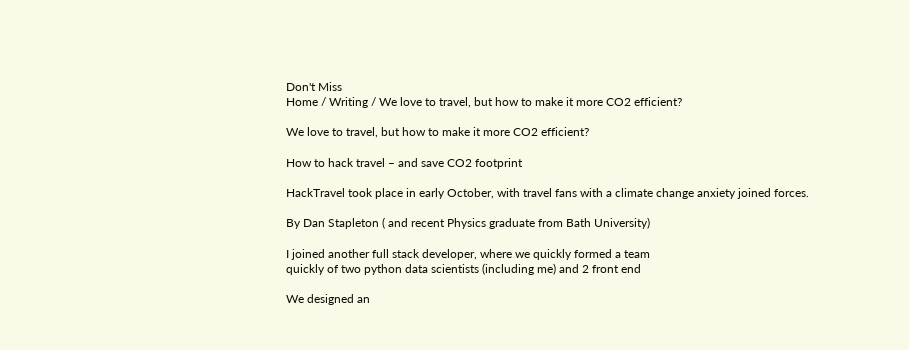Don't Miss
Home / Writing / We love to travel, but how to make it more CO2 efficient?

We love to travel, but how to make it more CO2 efficient?

How to hack travel – and save CO2 footprint

HackTravel took place in early October, with travel fans with a climate change anxiety joined forces.

By Dan Stapleton ( and recent Physics graduate from Bath University)

I joined another full stack developer, where we quickly formed a team
quickly of two python data scientists (including me) and 2 front end

We designed an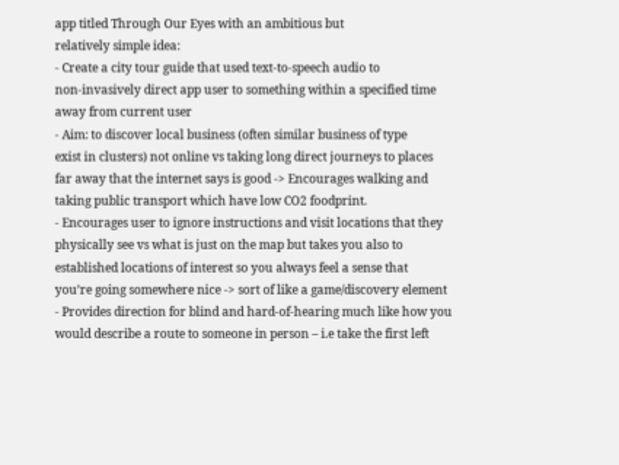app titled Through Our Eyes with an ambitious but
relatively simple idea:
- Create a city tour guide that used text-to-speech audio to
non-invasively direct app user to something within a specified time
away from current user
- Aim: to discover local business (often similar business of type
exist in clusters) not online vs taking long direct journeys to places
far away that the internet says is good -> Encourages walking and
taking public transport which have low CO2 foodprint.
- Encourages user to ignore instructions and visit locations that they
physically see vs what is just on the map but takes you also to
established locations of interest so you always feel a sense that
you’re going somewhere nice -> sort of like a game/discovery element
- Provides direction for blind and hard-of-hearing much like how you
would describe a route to someone in person – i.e take the first left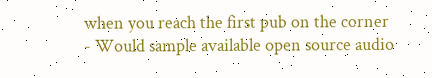when you reach the first pub on the corner
- Would sample available open source audio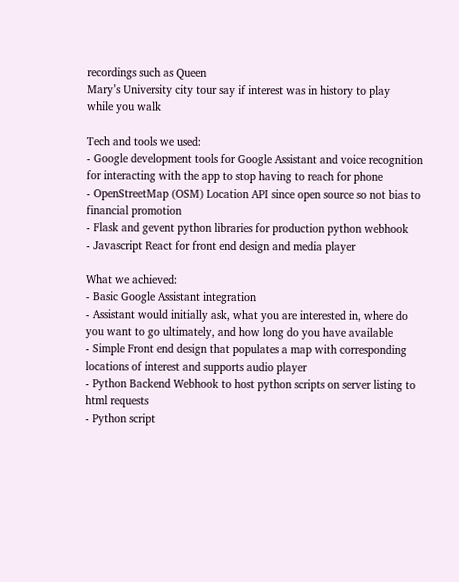recordings such as Queen
Mary’s University city tour say if interest was in history to play
while you walk

Tech and tools we used:
- Google development tools for Google Assistant and voice recognition
for interacting with the app to stop having to reach for phone
- OpenStreetMap (OSM) Location API since open source so not bias to
financial promotion
- Flask and gevent python libraries for production python webhook
- Javascript React for front end design and media player

What we achieved:
- Basic Google Assistant integration
- Assistant would initially ask, what you are interested in, where do
you want to go ultimately, and how long do you have available
- Simple Front end design that populates a map with corresponding
locations of interest and supports audio player
- Python Backend Webhook to host python scripts on server listing to
html requests
- Python script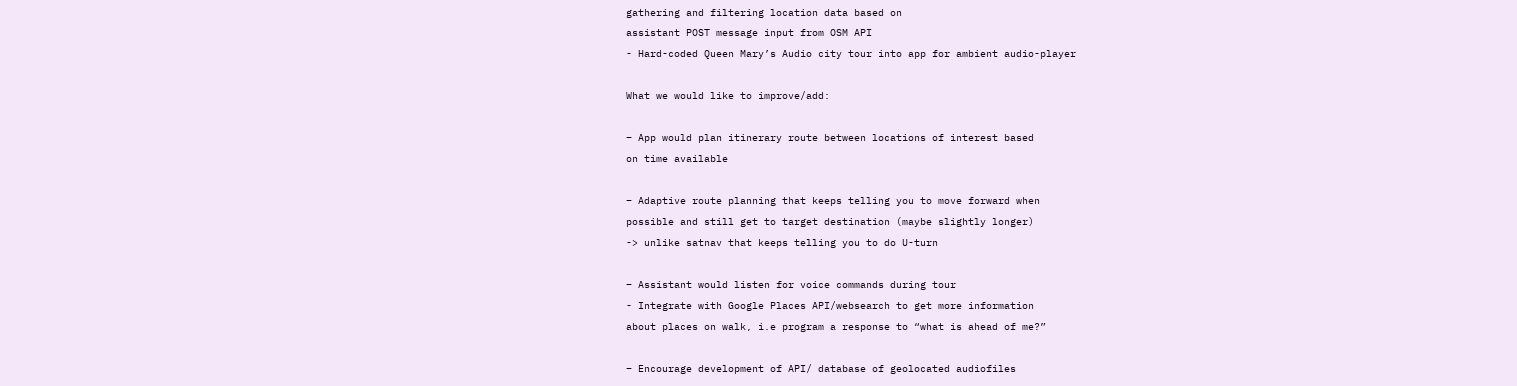gathering and filtering location data based on
assistant POST message input from OSM API
- Hard-coded Queen Mary’s Audio city tour into app for ambient audio-player

What we would like to improve/add:

– App would plan itinerary route between locations of interest based
on time available

– Adaptive route planning that keeps telling you to move forward when
possible and still get to target destination (maybe slightly longer)
-> unlike satnav that keeps telling you to do U-turn

– Assistant would listen for voice commands during tour
- Integrate with Google Places API/websearch to get more information
about places on walk, i.e program a response to “what is ahead of me?”

– Encourage development of API/ database of geolocated audiofiles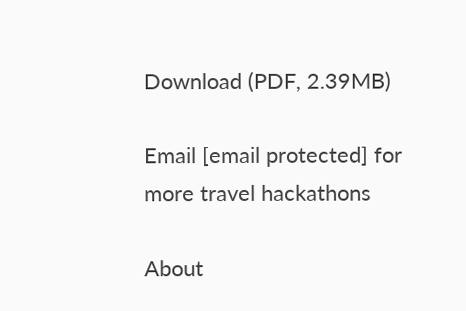Download (PDF, 2.39MB)

Email [email protected] for more travel hackathons

About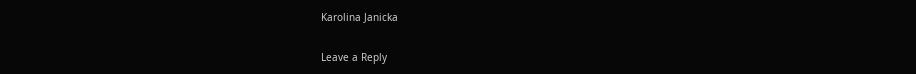Karolina Janicka

Leave a Reply